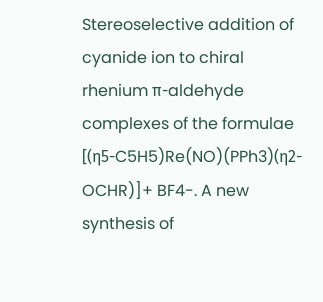Stereoselective addition of cyanide ion to chiral rhenium π-aldehyde complexes of the formulae [(η5-C5H5)Re(NO)(PPh3)(η2-OCHR)]+ BF4-. A new synthesis of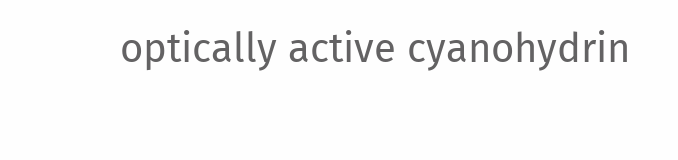optically active cyanohydrin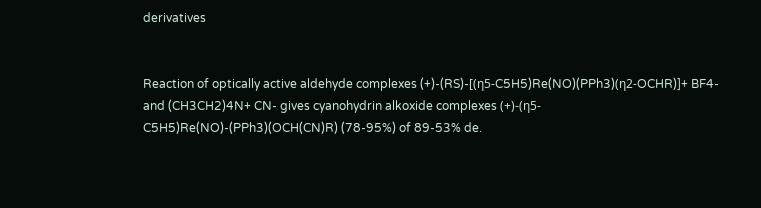derivatives


Reaction of optically active aldehyde complexes (+)-(RS)-[(η5-C5H5)Re(NO)(PPh3)(η2-OCHR)]+ BF4- and (CH3CH2)4N+ CN- gives cyanohydrin alkoxide complexes (+)-(η5-C5H5)Re(NO)-(PPh3)(OCH(CN)R) (78-95%) of 89-53% de.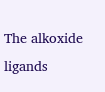The alkoxide ligands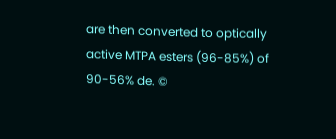are then converted to optically active MTPA esters (96-85%) of 90-56% de. ©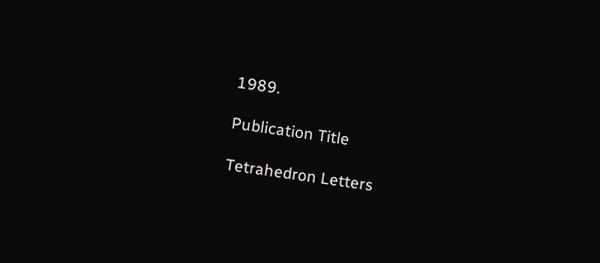1989.

Publication Title

Tetrahedron Letters